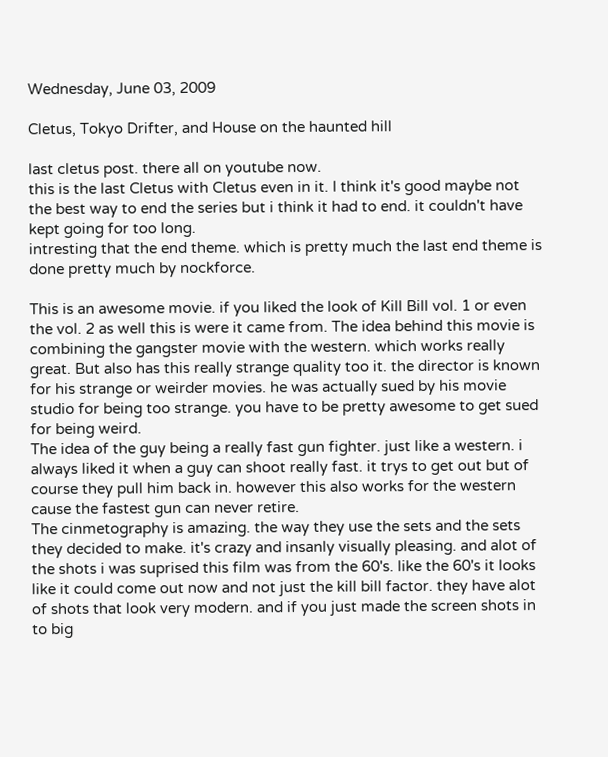Wednesday, June 03, 2009

Cletus, Tokyo Drifter, and House on the haunted hill

last cletus post. there all on youtube now.
this is the last Cletus with Cletus even in it. I think it's good maybe not the best way to end the series but i think it had to end. it couldn't have kept going for too long.
intresting that the end theme. which is pretty much the last end theme is done pretty much by nockforce.

This is an awesome movie. if you liked the look of Kill Bill vol. 1 or even the vol. 2 as well this is were it came from. The idea behind this movie is combining the gangster movie with the western. which works really great. But also has this really strange quality too it. the director is known for his strange or weirder movies. he was actually sued by his movie studio for being too strange. you have to be pretty awesome to get sued for being weird.
The idea of the guy being a really fast gun fighter. just like a western. i always liked it when a guy can shoot really fast. it trys to get out but of course they pull him back in. however this also works for the western cause the fastest gun can never retire.
The cinmetography is amazing. the way they use the sets and the sets they decided to make. it's crazy and insanly visually pleasing. and alot of the shots i was suprised this film was from the 60's. like the 60's it looks like it could come out now and not just the kill bill factor. they have alot of shots that look very modern. and if you just made the screen shots in to big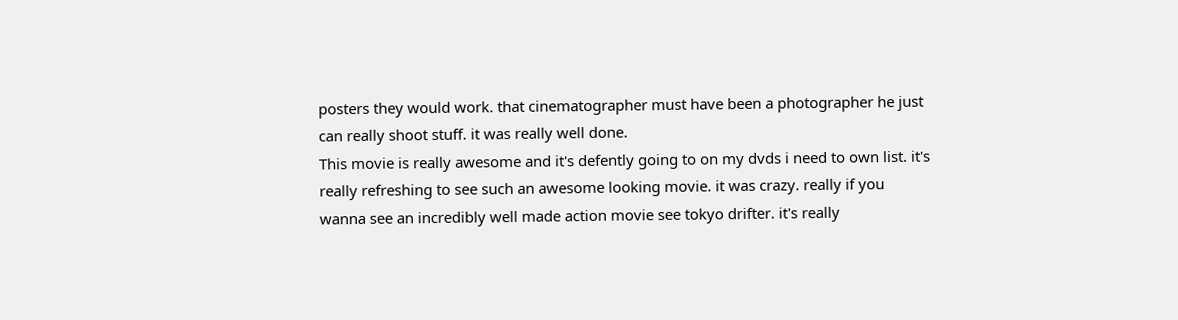posters they would work. that cinematographer must have been a photographer he just can really shoot stuff. it was really well done.
This movie is really awesome and it's defently going to on my dvds i need to own list. it's really refreshing to see such an awesome looking movie. it was crazy. really if you wanna see an incredibly well made action movie see tokyo drifter. it's really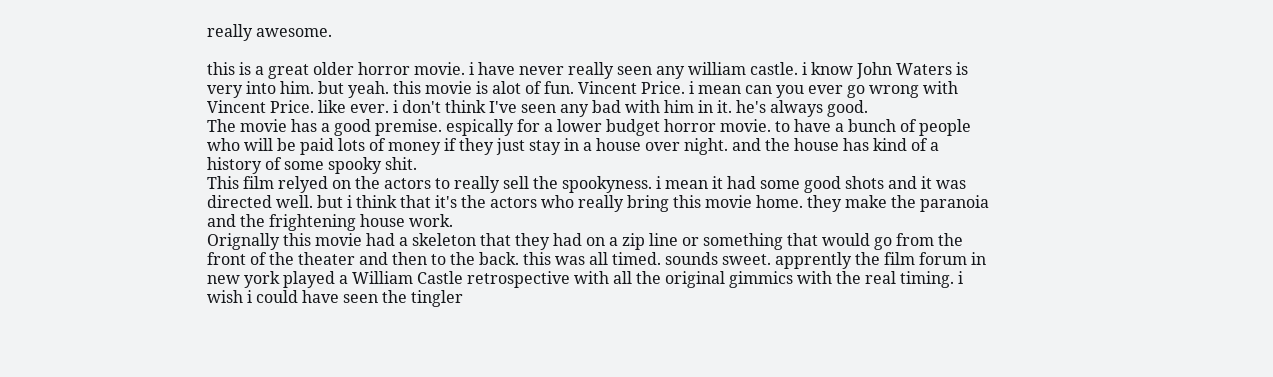really awesome.

this is a great older horror movie. i have never really seen any william castle. i know John Waters is very into him. but yeah. this movie is alot of fun. Vincent Price. i mean can you ever go wrong with Vincent Price. like ever. i don't think I've seen any bad with him in it. he's always good.
The movie has a good premise. espically for a lower budget horror movie. to have a bunch of people who will be paid lots of money if they just stay in a house over night. and the house has kind of a history of some spooky shit.
This film relyed on the actors to really sell the spookyness. i mean it had some good shots and it was directed well. but i think that it's the actors who really bring this movie home. they make the paranoia and the frightening house work.
Orignally this movie had a skeleton that they had on a zip line or something that would go from the front of the theater and then to the back. this was all timed. sounds sweet. apprently the film forum in new york played a William Castle retrospective with all the original gimmics with the real timing. i wish i could have seen the tingler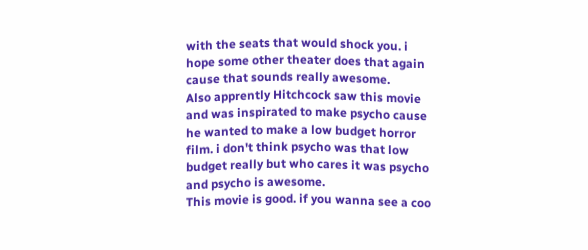with the seats that would shock you. i hope some other theater does that again cause that sounds really awesome.
Also apprently Hitchcock saw this movie and was inspirated to make psycho cause he wanted to make a low budget horror film. i don't think psycho was that low budget really but who cares it was psycho and psycho is awesome.
This movie is good. if you wanna see a coo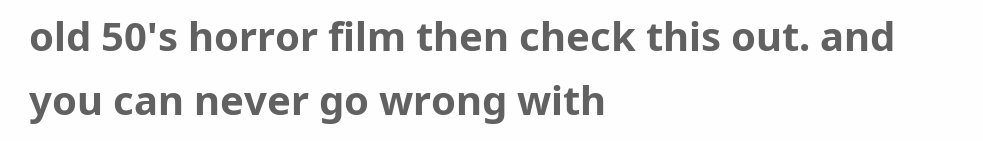old 50's horror film then check this out. and you can never go wrong with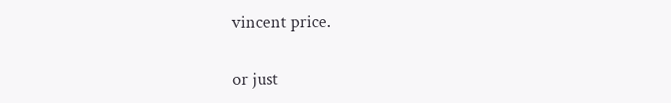vincent price.

or just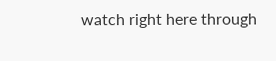watch right here through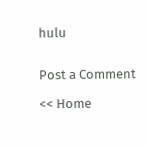hulu


Post a Comment

<< Home